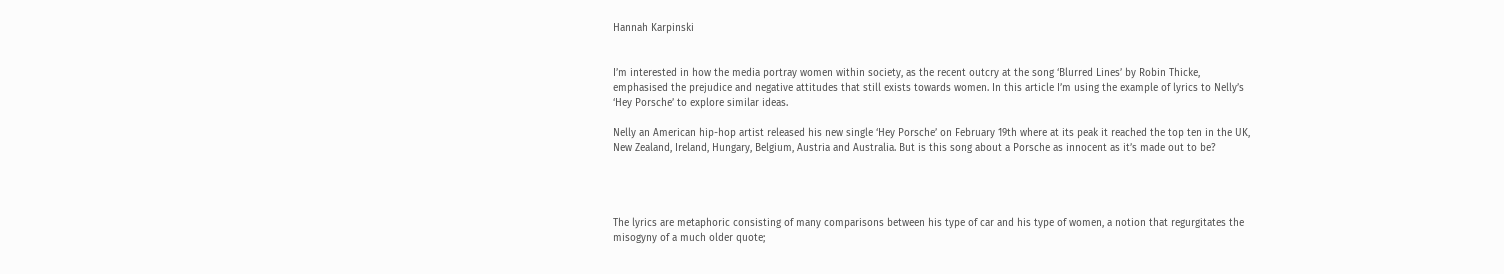Hannah Karpinski


I’m interested in how the media portray women within society, as the recent outcry at the song ‘Blurred Lines’ by Robin Thicke, emphasised the prejudice and negative attitudes that still exists towards women. In this article I’m using the example of lyrics to Nelly’s ‘Hey Porsche’ to explore similar ideas.

Nelly an American hip-hop artist released his new single ‘Hey Porsche’ on February 19th where at its peak it reached the top ten in the UK, New Zealand, Ireland, Hungary, Belgium, Austria and Australia. But is this song about a Porsche as innocent as it’s made out to be?




The lyrics are metaphoric consisting of many comparisons between his type of car and his type of women, a notion that regurgitates the misogyny of a much older quote;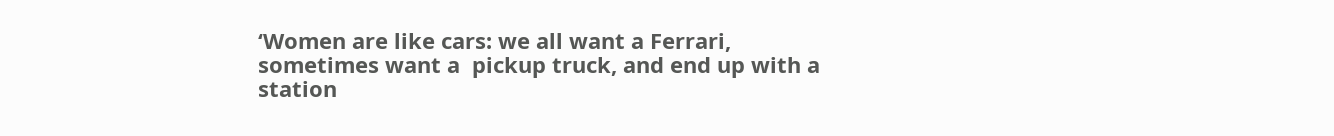‘Women are like cars: we all want a Ferrari, sometimes want a  pickup truck, and end up with a station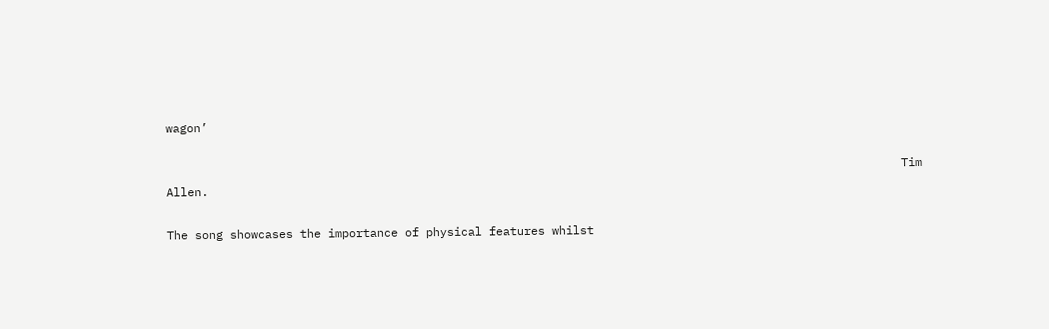wagon’

                                                                                                         Tim Allen.

The song showcases the importance of physical features whilst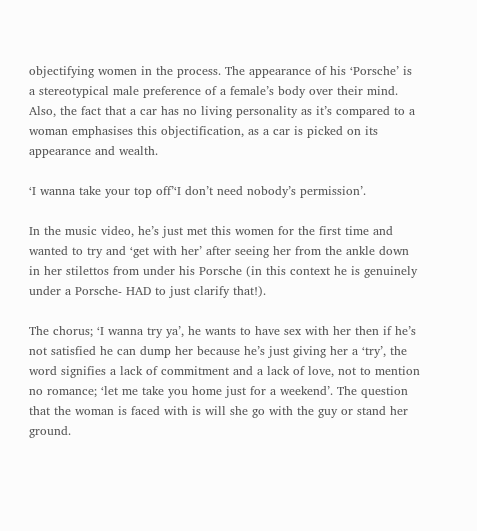objectifying women in the process. The appearance of his ‘Porsche’ is a stereotypical male preference of a female’s body over their mind. Also, the fact that a car has no living personality as it’s compared to a woman emphasises this objectification, as a car is picked on its appearance and wealth.

‘I wanna take your top off’‘I don’t need nobody’s permission’.

In the music video, he’s just met this women for the first time and wanted to try and ‘get with her’ after seeing her from the ankle down in her stilettos from under his Porsche (in this context he is genuinely under a Porsche- HAD to just clarify that!).

The chorus; ‘I wanna try ya’, he wants to have sex with her then if he’s not satisfied he can dump her because he’s just giving her a ‘try’, the word signifies a lack of commitment and a lack of love, not to mention no romance; ‘let me take you home just for a weekend’. The question that the woman is faced with is will she go with the guy or stand her ground.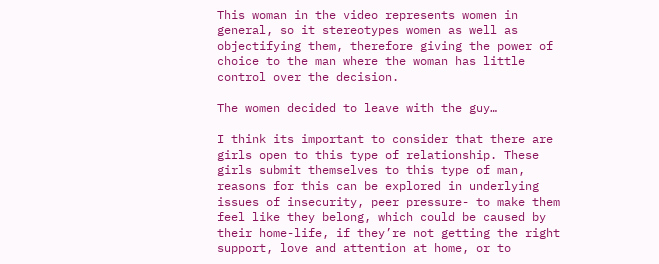This woman in the video represents women in general, so it stereotypes women as well as objectifying them, therefore giving the power of choice to the man where the woman has little control over the decision.

The women decided to leave with the guy…

I think its important to consider that there are girls open to this type of relationship. These girls submit themselves to this type of man, reasons for this can be explored in underlying issues of insecurity, peer pressure- to make them feel like they belong, which could be caused by their home-life, if they’re not getting the right support, love and attention at home, or to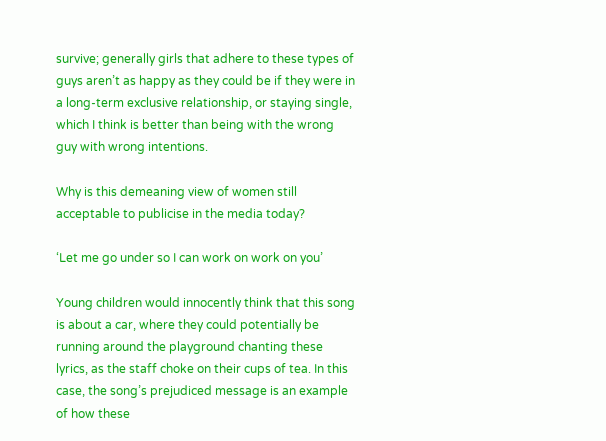survive; generally girls that adhere to these types of guys aren’t as happy as they could be if they were in a long-term exclusive relationship, or staying single, which I think is better than being with the wrong guy with wrong intentions.

Why is this demeaning view of women still acceptable to publicise in the media today?

‘Let me go under so I can work on work on you’

Young children would innocently think that this song is about a car, where they could potentially be running around the playground chanting these lyrics, as the staff choke on their cups of tea. In this case, the song’s prejudiced message is an example of how these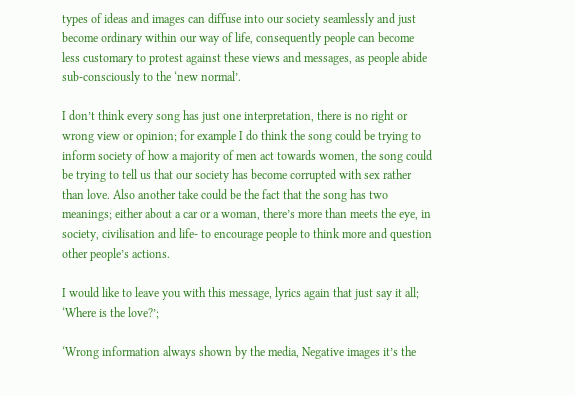types of ideas and images can diffuse into our society seamlessly and just become ordinary within our way of life, consequently people can become less customary to protest against these views and messages, as people abide sub-consciously to the ‘new normal’.

I don’t think every song has just one interpretation, there is no right or wrong view or opinion; for example I do think the song could be trying to inform society of how a majority of men act towards women, the song could be trying to tell us that our society has become corrupted with sex rather than love. Also another take could be the fact that the song has two meanings; either about a car or a woman, there’s more than meets the eye, in society, civilisation and life- to encourage people to think more and question other people’s actions.

I would like to leave you with this message, lyrics again that just say it all; ‘Where is the love?’;

‘Wrong information always shown by the media, Negative images it’s the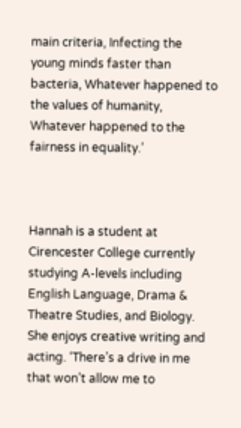main criteria, Infecting the young minds faster than bacteria, Whatever happened to the values of humanity, Whatever happened to the fairness in equality.’



Hannah is a student at Cirencester College currently studying A-levels including English Language, Drama & Theatre Studies, and Biology. She enjoys creative writing and acting. ‘There’s a drive in me that won’t allow me to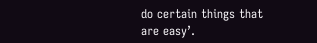do certain things that are easy’.